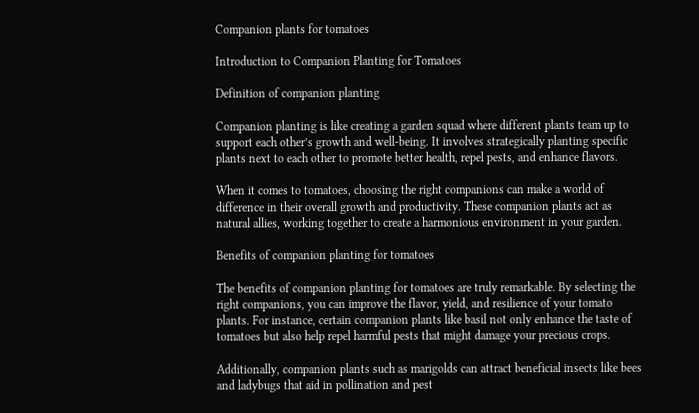Companion plants for tomatoes

Introduction to Companion Planting for Tomatoes

Definition of companion planting

Companion planting is like creating a garden squad where different plants team up to support each other’s growth and well-being. It involves strategically planting specific plants next to each other to promote better health, repel pests, and enhance flavors.

When it comes to tomatoes, choosing the right companions can make a world of difference in their overall growth and productivity. These companion plants act as natural allies, working together to create a harmonious environment in your garden.

Benefits of companion planting for tomatoes

The benefits of companion planting for tomatoes are truly remarkable. By selecting the right companions, you can improve the flavor, yield, and resilience of your tomato plants. For instance, certain companion plants like basil not only enhance the taste of tomatoes but also help repel harmful pests that might damage your precious crops.

Additionally, companion plants such as marigolds can attract beneficial insects like bees and ladybugs that aid in pollination and pest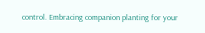control. Embracing companion planting for your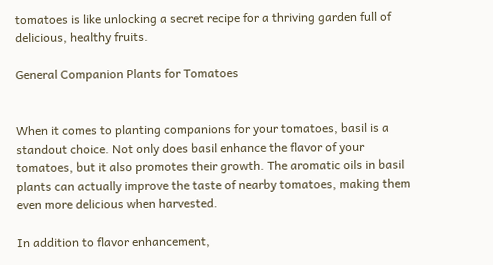tomatoes is like unlocking a secret recipe for a thriving garden full of delicious, healthy fruits.

General Companion Plants for Tomatoes


When it comes to planting companions for your tomatoes, basil is a standout choice. Not only does basil enhance the flavor of your tomatoes, but it also promotes their growth. The aromatic oils in basil plants can actually improve the taste of nearby tomatoes, making them even more delicious when harvested.

In addition to flavor enhancement,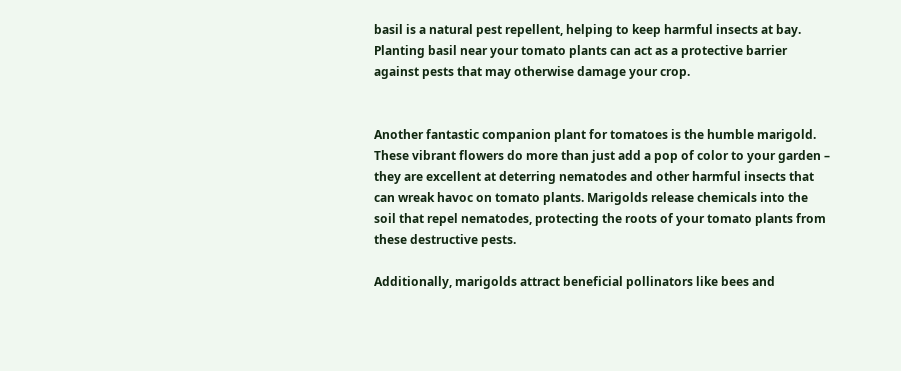basil is a natural pest repellent, helping to keep harmful insects at bay. Planting basil near your tomato plants can act as a protective barrier against pests that may otherwise damage your crop.


Another fantastic companion plant for tomatoes is the humble marigold. These vibrant flowers do more than just add a pop of color to your garden – they are excellent at deterring nematodes and other harmful insects that can wreak havoc on tomato plants. Marigolds release chemicals into the soil that repel nematodes, protecting the roots of your tomato plants from these destructive pests.

Additionally, marigolds attract beneficial pollinators like bees and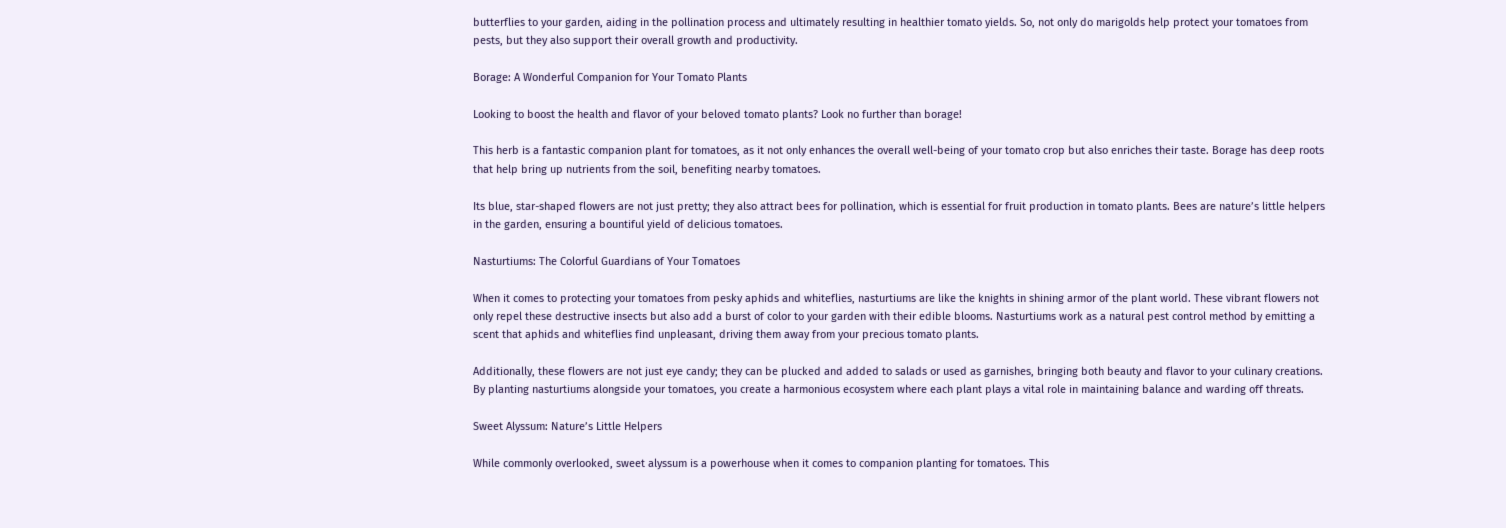butterflies to your garden, aiding in the pollination process and ultimately resulting in healthier tomato yields. So, not only do marigolds help protect your tomatoes from pests, but they also support their overall growth and productivity.

Borage: A Wonderful Companion for Your Tomato Plants

Looking to boost the health and flavor of your beloved tomato plants? Look no further than borage!

This herb is a fantastic companion plant for tomatoes, as it not only enhances the overall well-being of your tomato crop but also enriches their taste. Borage has deep roots that help bring up nutrients from the soil, benefiting nearby tomatoes.

Its blue, star-shaped flowers are not just pretty; they also attract bees for pollination, which is essential for fruit production in tomato plants. Bees are nature’s little helpers in the garden, ensuring a bountiful yield of delicious tomatoes.

Nasturtiums: The Colorful Guardians of Your Tomatoes

When it comes to protecting your tomatoes from pesky aphids and whiteflies, nasturtiums are like the knights in shining armor of the plant world. These vibrant flowers not only repel these destructive insects but also add a burst of color to your garden with their edible blooms. Nasturtiums work as a natural pest control method by emitting a scent that aphids and whiteflies find unpleasant, driving them away from your precious tomato plants.

Additionally, these flowers are not just eye candy; they can be plucked and added to salads or used as garnishes, bringing both beauty and flavor to your culinary creations. By planting nasturtiums alongside your tomatoes, you create a harmonious ecosystem where each plant plays a vital role in maintaining balance and warding off threats.

Sweet Alyssum: Nature’s Little Helpers

While commonly overlooked, sweet alyssum is a powerhouse when it comes to companion planting for tomatoes. This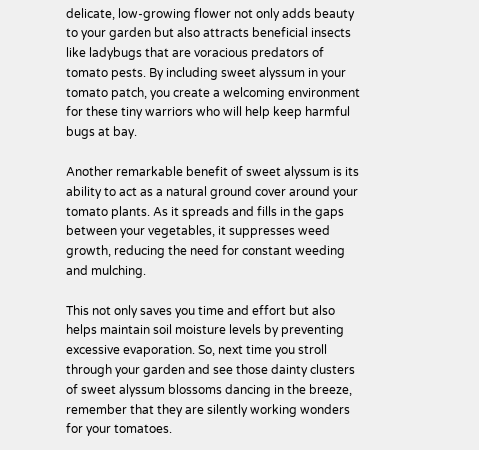delicate, low-growing flower not only adds beauty to your garden but also attracts beneficial insects like ladybugs that are voracious predators of tomato pests. By including sweet alyssum in your tomato patch, you create a welcoming environment for these tiny warriors who will help keep harmful bugs at bay.

Another remarkable benefit of sweet alyssum is its ability to act as a natural ground cover around your tomato plants. As it spreads and fills in the gaps between your vegetables, it suppresses weed growth, reducing the need for constant weeding and mulching.

This not only saves you time and effort but also helps maintain soil moisture levels by preventing excessive evaporation. So, next time you stroll through your garden and see those dainty clusters of sweet alyssum blossoms dancing in the breeze, remember that they are silently working wonders for your tomatoes.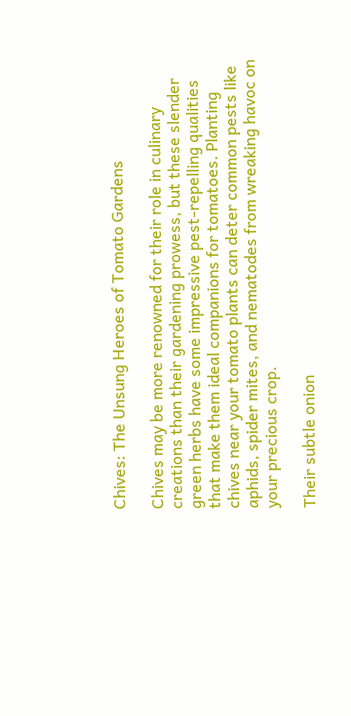Chives: The Unsung Heroes of Tomato Gardens

Chives may be more renowned for their role in culinary creations than their gardening prowess, but these slender green herbs have some impressive pest-repelling qualities that make them ideal companions for tomatoes. Planting chives near your tomato plants can deter common pests like aphids, spider mites, and nematodes from wreaking havoc on your precious crop.

Their subtle onion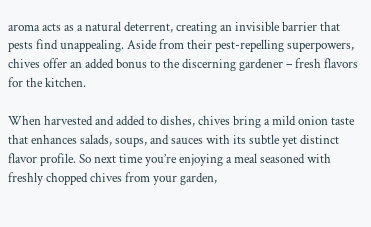aroma acts as a natural deterrent, creating an invisible barrier that pests find unappealing. Aside from their pest-repelling superpowers, chives offer an added bonus to the discerning gardener – fresh flavors for the kitchen.

When harvested and added to dishes, chives bring a mild onion taste that enhances salads, soups, and sauces with its subtle yet distinct flavor profile. So next time you’re enjoying a meal seasoned with freshly chopped chives from your garden,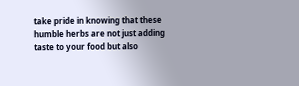take pride in knowing that these humble herbs are not just adding taste to your food but also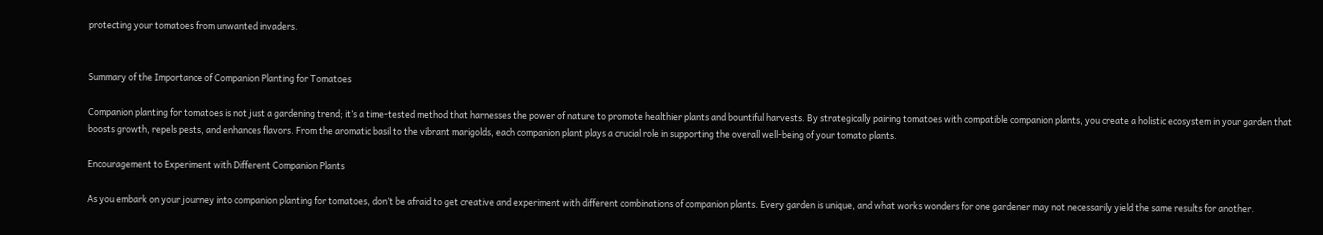protecting your tomatoes from unwanted invaders.


Summary of the Importance of Companion Planting for Tomatoes

Companion planting for tomatoes is not just a gardening trend; it’s a time-tested method that harnesses the power of nature to promote healthier plants and bountiful harvests. By strategically pairing tomatoes with compatible companion plants, you create a holistic ecosystem in your garden that boosts growth, repels pests, and enhances flavors. From the aromatic basil to the vibrant marigolds, each companion plant plays a crucial role in supporting the overall well-being of your tomato plants.

Encouragement to Experiment with Different Companion Plants

As you embark on your journey into companion planting for tomatoes, don’t be afraid to get creative and experiment with different combinations of companion plants. Every garden is unique, and what works wonders for one gardener may not necessarily yield the same results for another.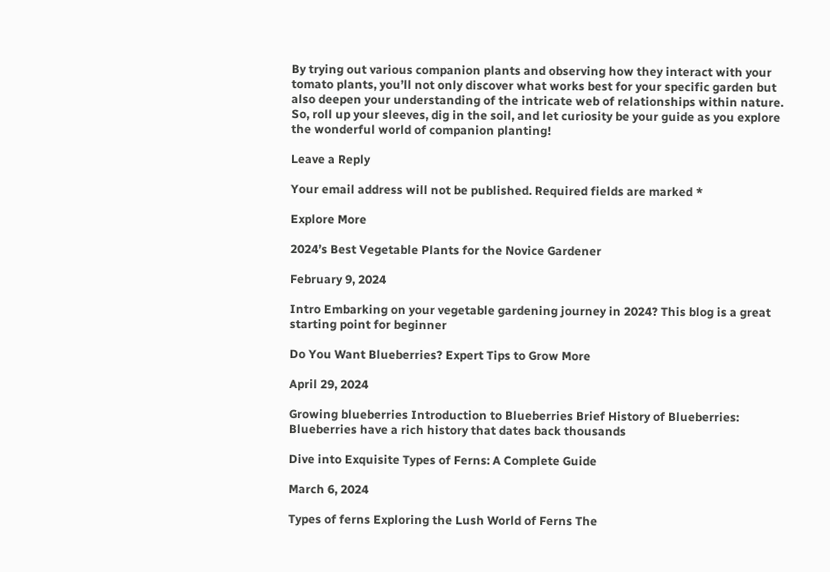By trying out various companion plants and observing how they interact with your tomato plants, you’ll not only discover what works best for your specific garden but also deepen your understanding of the intricate web of relationships within nature. So, roll up your sleeves, dig in the soil, and let curiosity be your guide as you explore the wonderful world of companion planting!

Leave a Reply

Your email address will not be published. Required fields are marked *

Explore More

2024’s Best Vegetable Plants for the Novice Gardener

February 9, 2024

Intro Embarking on your vegetable gardening journey in 2024? This blog is a great starting point for beginner

Do You Want Blueberries? Expert Tips to Grow More

April 29, 2024

Growing blueberries Introduction to Blueberries Brief History of Blueberries: Blueberries have a rich history that dates back thousands

Dive into Exquisite Types of Ferns: A Complete Guide

March 6, 2024

Types of ferns Exploring the Lush World of Ferns The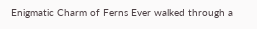Enigmatic Charm of Ferns Ever walked through a